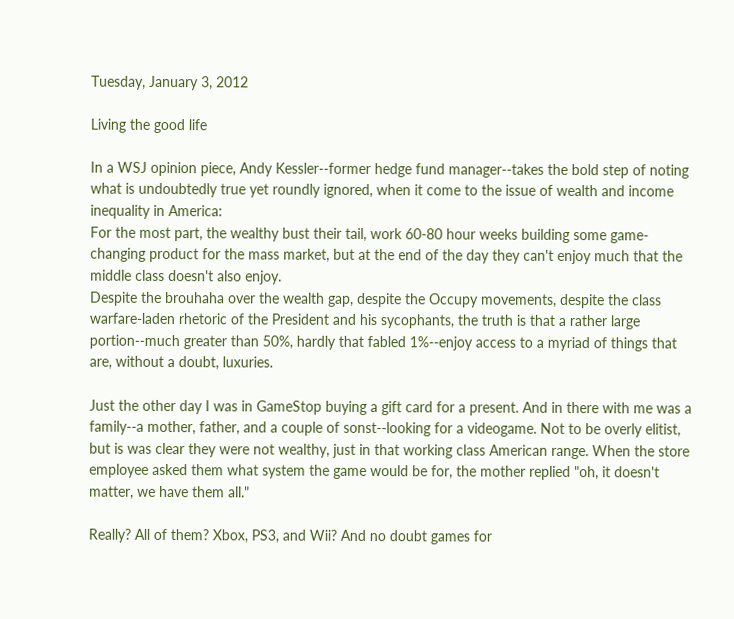Tuesday, January 3, 2012

Living the good life

In a WSJ opinion piece, Andy Kessler--former hedge fund manager--takes the bold step of noting what is undoubtedly true yet roundly ignored, when it come to the issue of wealth and income inequality in America:
For the most part, the wealthy bust their tail, work 60-80 hour weeks building some game-changing product for the mass market, but at the end of the day they can't enjoy much that the middle class doesn't also enjoy.
Despite the brouhaha over the wealth gap, despite the Occupy movements, despite the class warfare-laden rhetoric of the President and his sycophants, the truth is that a rather large portion--much greater than 50%, hardly that fabled 1%--enjoy access to a myriad of things that are, without a doubt, luxuries.

Just the other day I was in GameStop buying a gift card for a present. And in there with me was a family--a mother, father, and a couple of sonst--looking for a videogame. Not to be overly elitist, but is was clear they were not wealthy, just in that working class American range. When the store employee asked them what system the game would be for, the mother replied "oh, it doesn't matter, we have them all."

Really? All of them? Xbox, PS3, and Wii? And no doubt games for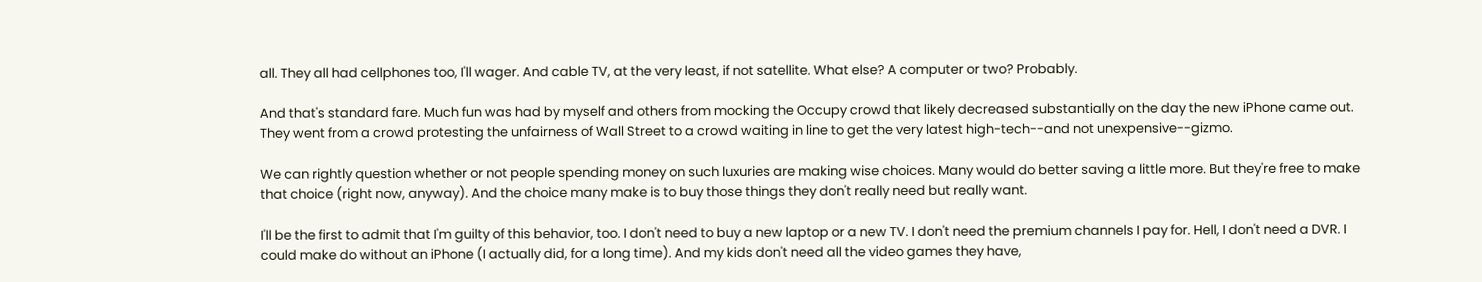all. They all had cellphones too, I'll wager. And cable TV, at the very least, if not satellite. What else? A computer or two? Probably.

And that's standard fare. Much fun was had by myself and others from mocking the Occupy crowd that likely decreased substantially on the day the new iPhone came out. They went from a crowd protesting the unfairness of Wall Street to a crowd waiting in line to get the very latest high-tech--and not unexpensive--gizmo.

We can rightly question whether or not people spending money on such luxuries are making wise choices. Many would do better saving a little more. But they're free to make that choice (right now, anyway). And the choice many make is to buy those things they don't really need but really want.

I'll be the first to admit that I'm guilty of this behavior, too. I don't need to buy a new laptop or a new TV. I don't need the premium channels I pay for. Hell, I don't need a DVR. I could make do without an iPhone (I actually did, for a long time). And my kids don't need all the video games they have,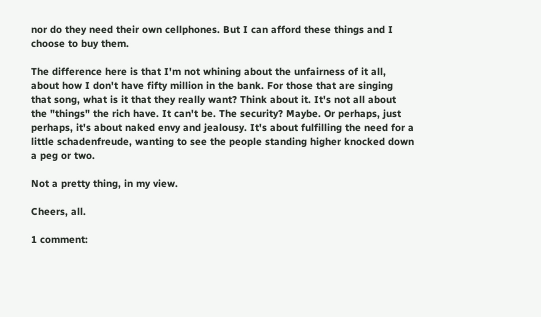nor do they need their own cellphones. But I can afford these things and I choose to buy them.

The difference here is that I'm not whining about the unfairness of it all, about how I don't have fifty million in the bank. For those that are singing that song, what is it that they really want? Think about it. It's not all about the "things" the rich have. It can't be. The security? Maybe. Or perhaps, just perhaps, it's about naked envy and jealousy. It's about fulfilling the need for a little schadenfreude, wanting to see the people standing higher knocked down a peg or two.

Not a pretty thing, in my view.

Cheers, all.

1 comment: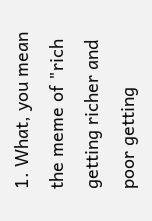1. What, you mean the meme of "rich getting richer and poor getting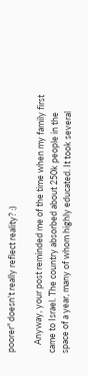poorer" doesn't really reflect reality? :)

    Anyway, your post reminded me of the time when my family first came to Israel. The country absorbed about 250k people in the space of a year, many of whom highly educated. It took several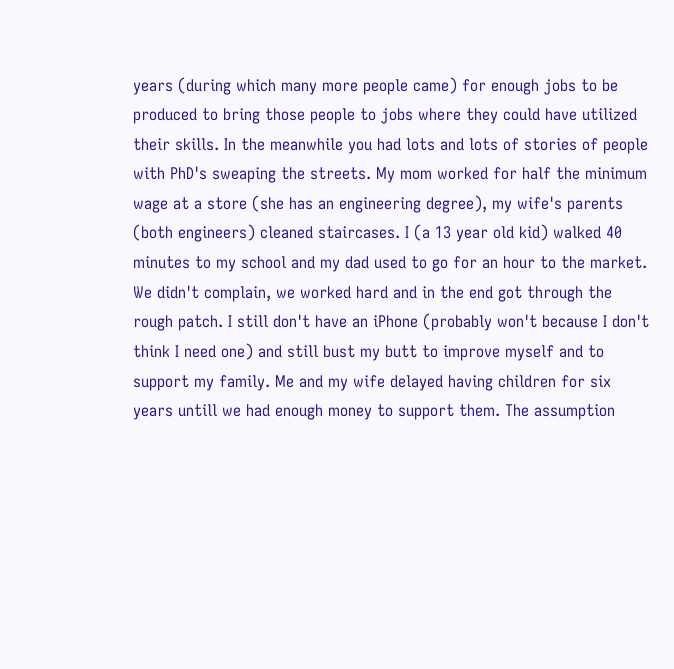years (during which many more people came) for enough jobs to be produced to bring those people to jobs where they could have utilized their skills. In the meanwhile you had lots and lots of stories of people with PhD's sweaping the streets. My mom worked for half the minimum wage at a store (she has an engineering degree), my wife's parents (both engineers) cleaned staircases. I (a 13 year old kid) walked 40 minutes to my school and my dad used to go for an hour to the market. We didn't complain, we worked hard and in the end got through the rough patch. I still don't have an iPhone (probably won't because I don't think I need one) and still bust my butt to improve myself and to support my family. Me and my wife delayed having children for six years untill we had enough money to support them. The assumption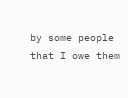by some people that I owe them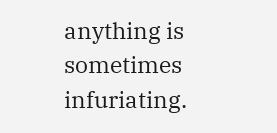anything is sometimes infuriating.